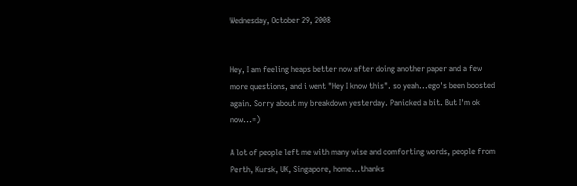Wednesday, October 29, 2008


Hey, I am feeling heaps better now after doing another paper and a few more questions, and i went "Hey I know this". so yeah...ego's been boosted again. Sorry about my breakdown yesterday. Panicked a bit. But I'm ok now...=)

A lot of people left me with many wise and comforting words, people from Perth, Kursk, UK, Singapore, home...thanks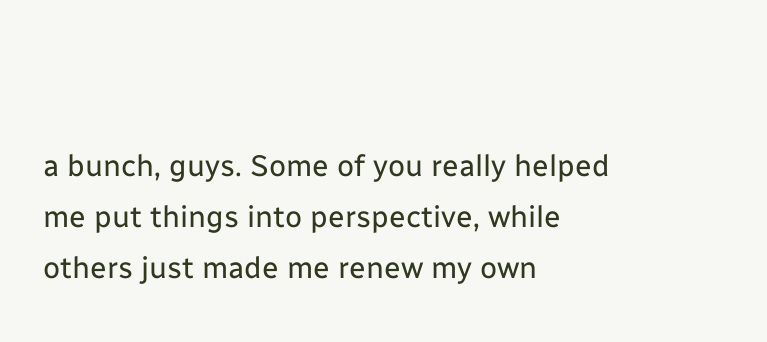a bunch, guys. Some of you really helped me put things into perspective, while others just made me renew my own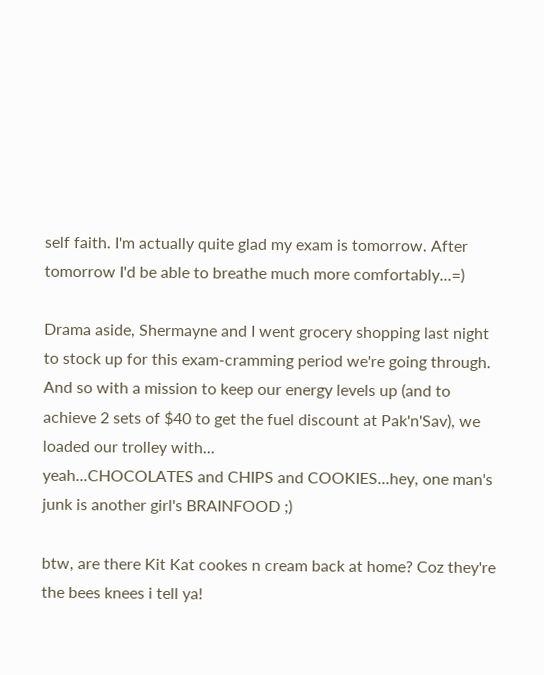self faith. I'm actually quite glad my exam is tomorrow. After tomorrow I'd be able to breathe much more comfortably...=)

Drama aside, Shermayne and I went grocery shopping last night to stock up for this exam-cramming period we're going through. And so with a mission to keep our energy levels up (and to achieve 2 sets of $40 to get the fuel discount at Pak'n'Sav), we loaded our trolley with...
yeah...CHOCOLATES and CHIPS and COOKIES...hey, one man's junk is another girl's BRAINFOOD ;)

btw, are there Kit Kat cookes n cream back at home? Coz they're the bees knees i tell ya!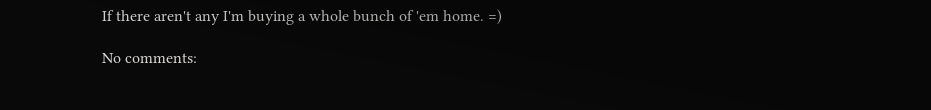If there aren't any I'm buying a whole bunch of 'em home. =)

No comments: